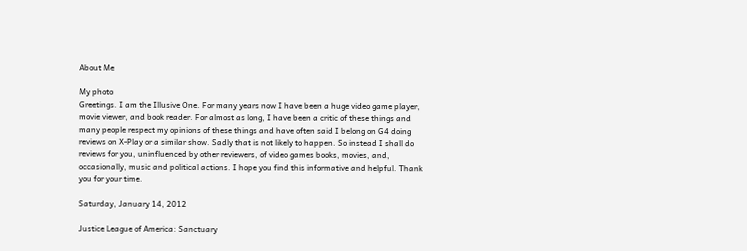About Me

My photo
Greetings. I am the Illusive One. For many years now I have been a huge video game player, movie viewer, and book reader. For almost as long, I have been a critic of these things and many people respect my opinions of these things and have often said I belong on G4 doing reviews on X-Play or a similar show. Sadly that is not likely to happen. So instead I shall do reviews for you, uninfluenced by other reviewers, of video games books, movies, and, occasionally, music and political actions. I hope you find this informative and helpful. Thank you for your time.

Saturday, January 14, 2012

Justice League of America: Sanctuary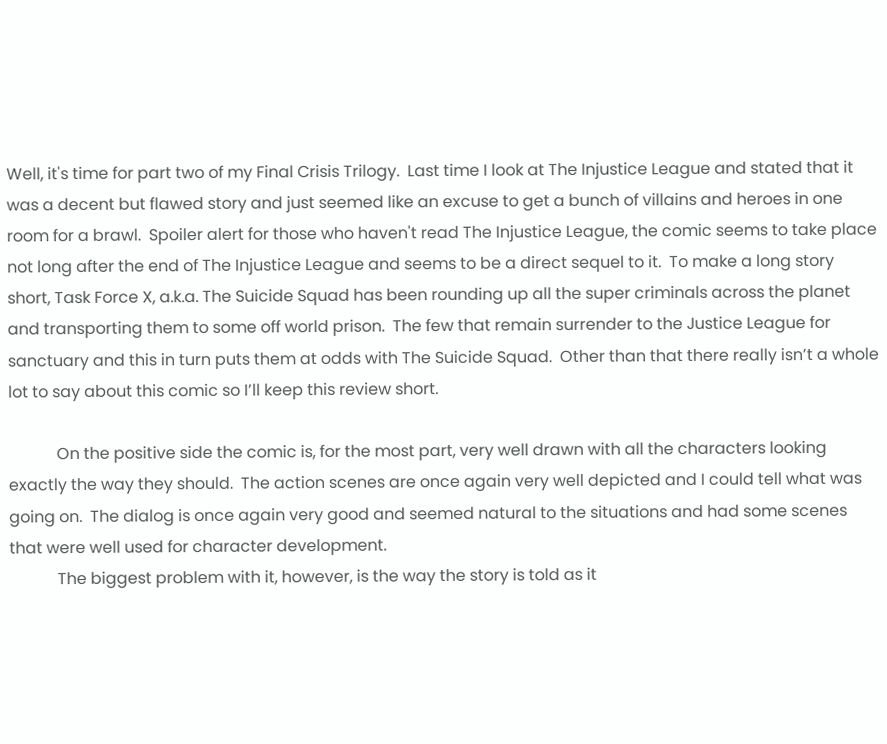Well, it's time for part two of my Final Crisis Trilogy.  Last time I look at The Injustice League and stated that it was a decent but flawed story and just seemed like an excuse to get a bunch of villains and heroes in one room for a brawl.  Spoiler alert for those who haven't read The Injustice League, the comic seems to take place not long after the end of The Injustice League and seems to be a direct sequel to it.  To make a long story short, Task Force X, a.k.a. The Suicide Squad has been rounding up all the super criminals across the planet and transporting them to some off world prison.  The few that remain surrender to the Justice League for sanctuary and this in turn puts them at odds with The Suicide Squad.  Other than that there really isn’t a whole lot to say about this comic so I’ll keep this review short.

            On the positive side the comic is, for the most part, very well drawn with all the characters looking exactly the way they should.  The action scenes are once again very well depicted and I could tell what was going on.  The dialog is once again very good and seemed natural to the situations and had some scenes that were well used for character development.
            The biggest problem with it, however, is the way the story is told as it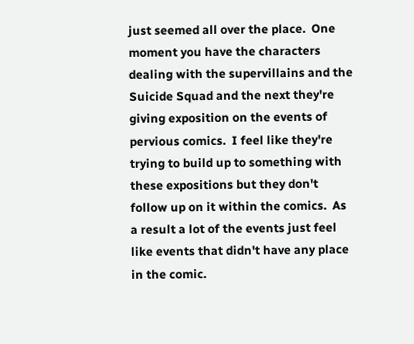just seemed all over the place.  One moment you have the characters dealing with the supervillains and the Suicide Squad and the next they're giving exposition on the events of pervious comics.  I feel like they're trying to build up to something with these expositions but they don't follow up on it within the comics.  As a result a lot of the events just feel like events that didn't have any place in the comic.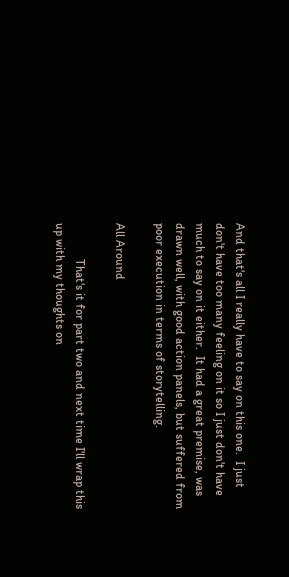And that's all I really have to say on this one.  I just don't have too many feeling on it so I just don't have much to say on it either.  It had a great premise, was drawn well, with good action panels, but suffered from poor execution in terms of storytelling.

All Around

            That's it for part two and next time I'll wrap this up with my thoughts on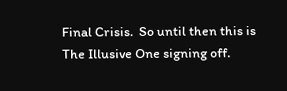Final Crisis.  So until then this is The Illusive One signing off.